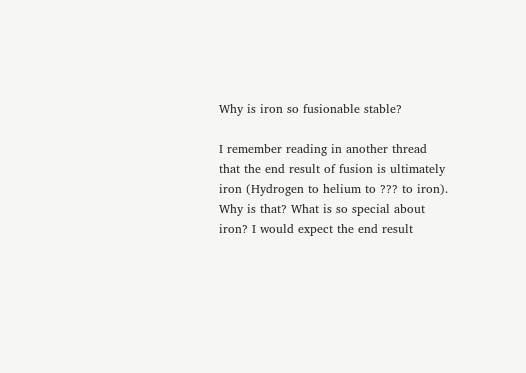Why is iron so fusionable stable?

I remember reading in another thread that the end result of fusion is ultimately iron (Hydrogen to helium to ??? to iron).
Why is that? What is so special about iron? I would expect the end result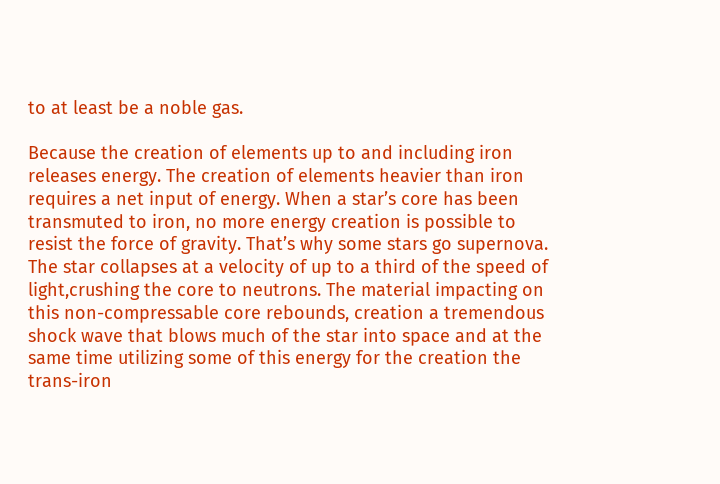to at least be a noble gas.

Because the creation of elements up to and including iron releases energy. The creation of elements heavier than iron requires a net input of energy. When a star’s core has been transmuted to iron, no more energy creation is possible to resist the force of gravity. That’s why some stars go supernova. The star collapses at a velocity of up to a third of the speed of light,crushing the core to neutrons. The material impacting on this non-compressable core rebounds, creation a tremendous shock wave that blows much of the star into space and at the same time utilizing some of this energy for the creation the trans-iron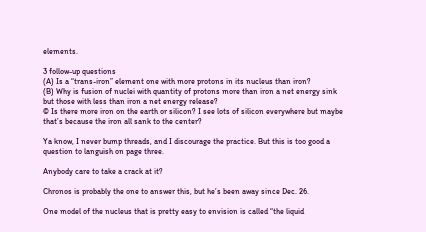elements.

3 follow-up questions
(A) Is a “trans-iron” element one with more protons in its nucleus than iron?
(B) Why is fusion of nuclei with quantity of protons more than iron a net energy sink but those with less than iron a net energy release?
© Is there more iron on the earth or silicon? I see lots of silicon everywhere but maybe that’s because the iron all sank to the center?

Ya know, I never bump threads, and I discourage the practice. But this is too good a question to languish on page three.

Anybody care to take a crack at it?

Chronos is probably the one to answer this, but he’s been away since Dec. 26.

One model of the nucleus that is pretty easy to envision is called “the liquid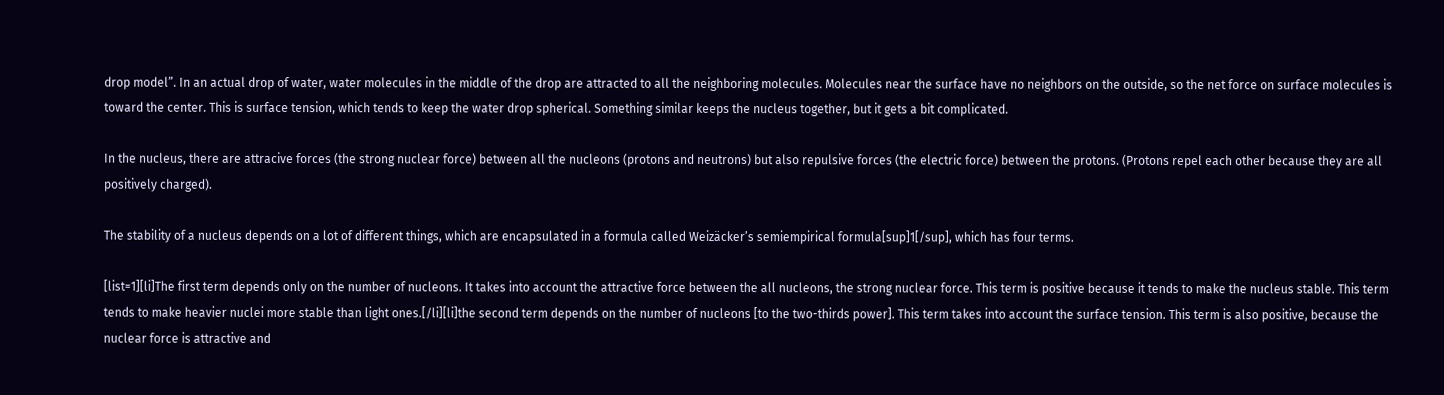drop model”. In an actual drop of water, water molecules in the middle of the drop are attracted to all the neighboring molecules. Molecules near the surface have no neighbors on the outside, so the net force on surface molecules is toward the center. This is surface tension, which tends to keep the water drop spherical. Something similar keeps the nucleus together, but it gets a bit complicated.

In the nucleus, there are attracive forces (the strong nuclear force) between all the nucleons (protons and neutrons) but also repulsive forces (the electric force) between the protons. (Protons repel each other because they are all positively charged).

The stability of a nucleus depends on a lot of different things, which are encapsulated in a formula called Weizäcker’s semiempirical formula[sup]1[/sup], which has four terms.

[list=1][li]The first term depends only on the number of nucleons. It takes into account the attractive force between the all nucleons, the strong nuclear force. This term is positive because it tends to make the nucleus stable. This term tends to make heavier nuclei more stable than light ones.[/li][li]the second term depends on the number of nucleons [to the two-thirds power]. This term takes into account the surface tension. This term is also positive, because the nuclear force is attractive and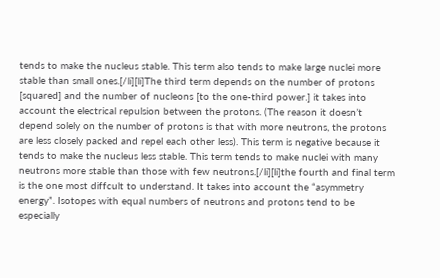tends to make the nucleus stable. This term also tends to make large nuclei more stable than small ones.[/li][li]The third term depends on the number of protons [squared] and the number of nucleons [to the one-third power.] it takes into account the electrical repulsion between the protons. (The reason it doesn’t depend solely on the number of protons is that with more neutrons, the protons are less closely packed and repel each other less). This term is negative because it tends to make the nucleus less stable. This term tends to make nuclei with many neutrons more stable than those with few neutrons.[/li][li]the fourth and final term is the one most diffcult to understand. It takes into account the “asymmetry energy”. Isotopes with equal numbers of neutrons and protons tend to be especially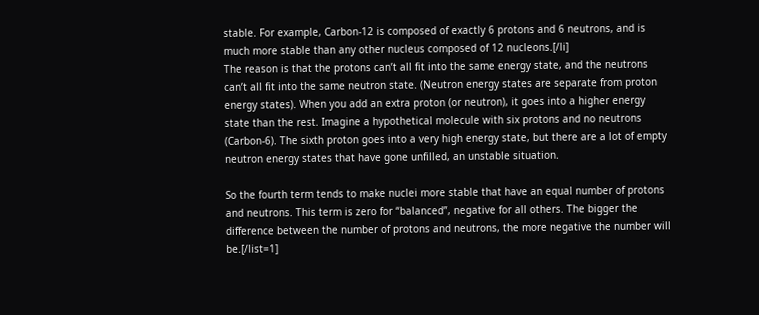stable. For example, Carbon-12 is composed of exactly 6 protons and 6 neutrons, and is much more stable than any other nucleus composed of 12 nucleons.[/li]
The reason is that the protons can’t all fit into the same energy state, and the neutrons can’t all fit into the same neutron state. (Neutron energy states are separate from proton energy states). When you add an extra proton (or neutron), it goes into a higher energy state than the rest. Imagine a hypothetical molecule with six protons and no neutrons (Carbon-6). The sixth proton goes into a very high energy state, but there are a lot of empty neutron energy states that have gone unfilled, an unstable situation.

So the fourth term tends to make nuclei more stable that have an equal number of protons and neutrons. This term is zero for “balanced”, negative for all others. The bigger the difference between the number of protons and neutrons, the more negative the number will be.[/list=1]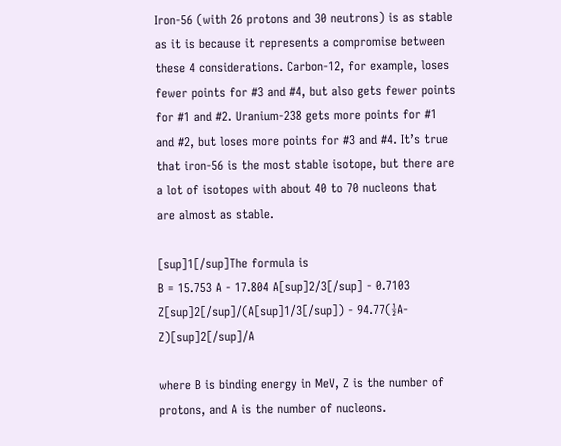Iron-56 (with 26 protons and 30 neutrons) is as stable as it is because it represents a compromise between these 4 considerations. Carbon-12, for example, loses fewer points for #3 and #4, but also gets fewer points for #1 and #2. Uranium-238 gets more points for #1 and #2, but loses more points for #3 and #4. It’s true that iron-56 is the most stable isotope, but there are a lot of isotopes with about 40 to 70 nucleons that are almost as stable.

[sup]1[/sup]The formula is
B = 15.753 A - 17.804 A[sup]2/3[/sup] - 0.7103 Z[sup]2[/sup]/(A[sup]1/3[/sup]) - 94.77(½A-Z)[sup]2[/sup]/A

where B is binding energy in MeV, Z is the number of protons, and A is the number of nucleons.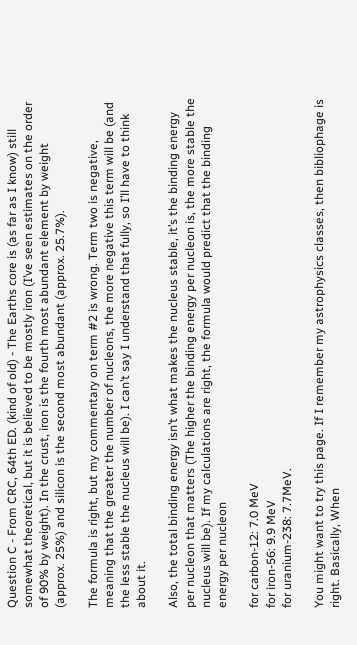Question C - From CRC, 64th ED. (kind of old) - The Earths core is (as far as I know) still somewhat theoretical, but it is believed to be mostly iron (I’ve seen estimates on the order of 90% by weight). In the crust, iron is the fourth most abundant element by weight (approx. 25%) and silicon is the second most abundant (approx. 25.7%).

The formula is right, but my commentary on term #2 is wrong. Term two is negative, meaning that the greater the number of nucleons, the more negative this term will be (and the less stable the nucleus will be). I can’t say I understand that fully, so I’ll have to think about it.

Also, the total binding energy isn’t what makes the nucleus stable, it’s the binding energy per nucleon that matters (The higher the binding energy per nucleon is, the more stable the nucleus will be). If my calculations are right, the formula would predict that the binding energy per nucleon

for carbon-12: 7.0 MeV
for iron-56: 9.9 MeV
for uranium-238: 7.7MeV.

You might want to try this page. If I remember my astrophysics classes, then bibliophage is right. Basically, When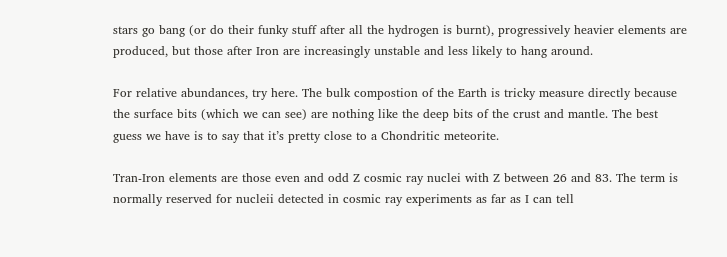stars go bang (or do their funky stuff after all the hydrogen is burnt), progressively heavier elements are produced, but those after Iron are increasingly unstable and less likely to hang around.

For relative abundances, try here. The bulk compostion of the Earth is tricky measure directly because the surface bits (which we can see) are nothing like the deep bits of the crust and mantle. The best guess we have is to say that it’s pretty close to a Chondritic meteorite.

Tran-Iron elements are those even and odd Z cosmic ray nuclei with Z between 26 and 83. The term is normally reserved for nucleii detected in cosmic ray experiments as far as I can tell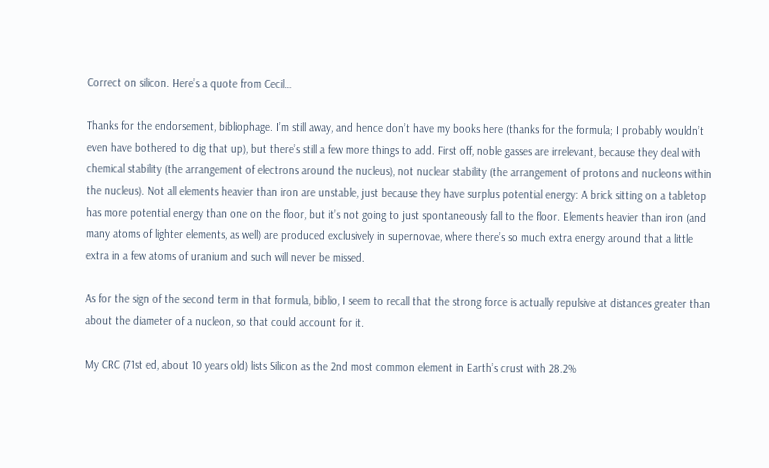Correct on silicon. Here’s a quote from Cecil…

Thanks for the endorsement, bibliophage. I’m still away, and hence don’t have my books here (thanks for the formula; I probably wouldn’t even have bothered to dig that up), but there’s still a few more things to add. First off, noble gasses are irrelevant, because they deal with chemical stability (the arrangement of electrons around the nucleus), not nuclear stability (the arrangement of protons and nucleons within the nucleus). Not all elements heavier than iron are unstable, just because they have surplus potential energy: A brick sitting on a tabletop has more potential energy than one on the floor, but it’s not going to just spontaneously fall to the floor. Elements heavier than iron (and many atoms of lighter elements, as well) are produced exclusively in supernovae, where there’s so much extra energy around that a little extra in a few atoms of uranium and such will never be missed.

As for the sign of the second term in that formula, biblio, I seem to recall that the strong force is actually repulsive at distances greater than about the diameter of a nucleon, so that could account for it.

My CRC (71st ed, about 10 years old) lists Silicon as the 2nd most common element in Earth’s crust with 28.2%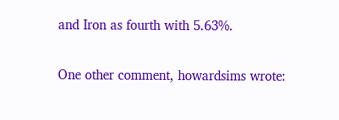and Iron as fourth with 5.63%.

One other comment, howardsims wrote: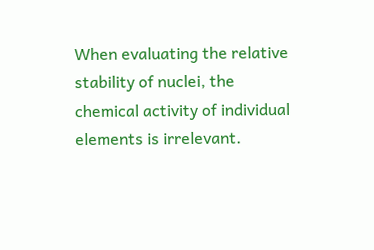When evaluating the relative stability of nuclei, the chemical activity of individual elements is irrelevant.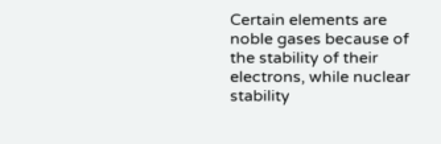Certain elements are noble gases because of the stability of their electrons, while nuclear stability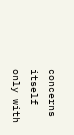concerns itself only with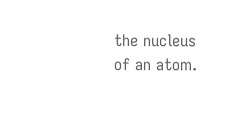the nucleus of an atom.